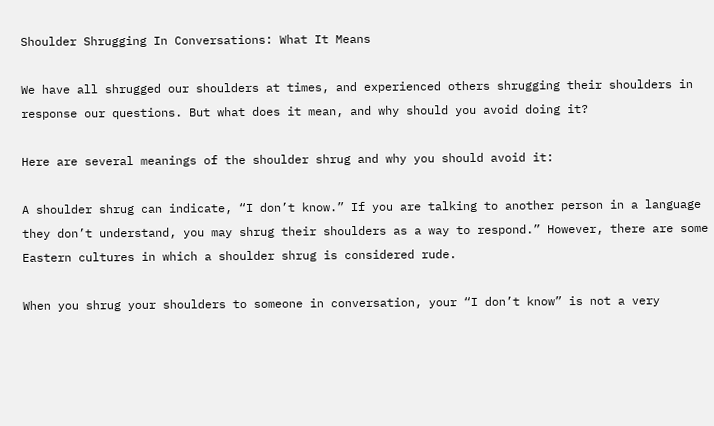Shoulder Shrugging In Conversations: What It Means

We have all shrugged our shoulders at times, and experienced others shrugging their shoulders in response our questions. But what does it mean, and why should you avoid doing it?

Here are several meanings of the shoulder shrug and why you should avoid it:

A shoulder shrug can indicate, “I don’t know.” If you are talking to another person in a language they don’t understand, you may shrug their shoulders as a way to respond.” However, there are some Eastern cultures in which a shoulder shrug is considered rude.

When you shrug your shoulders to someone in conversation, your “I don’t know” is not a very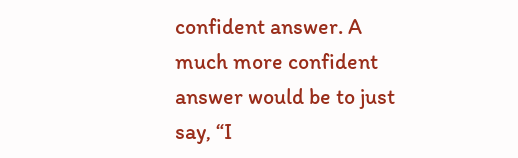confident answer. A much more confident answer would be to just say, “I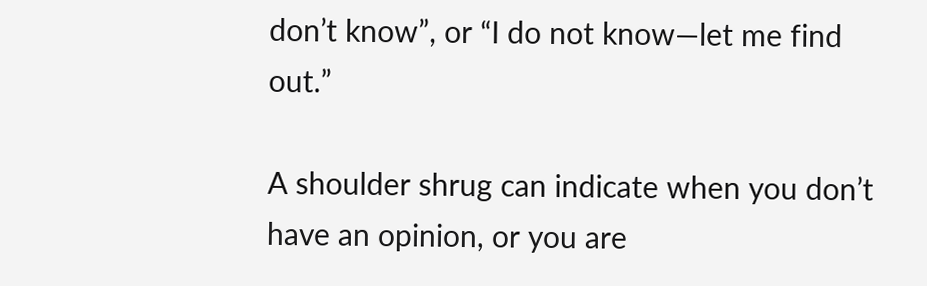don’t know”, or “I do not know—let me find out.”

A shoulder shrug can indicate when you don’t have an opinion, or you are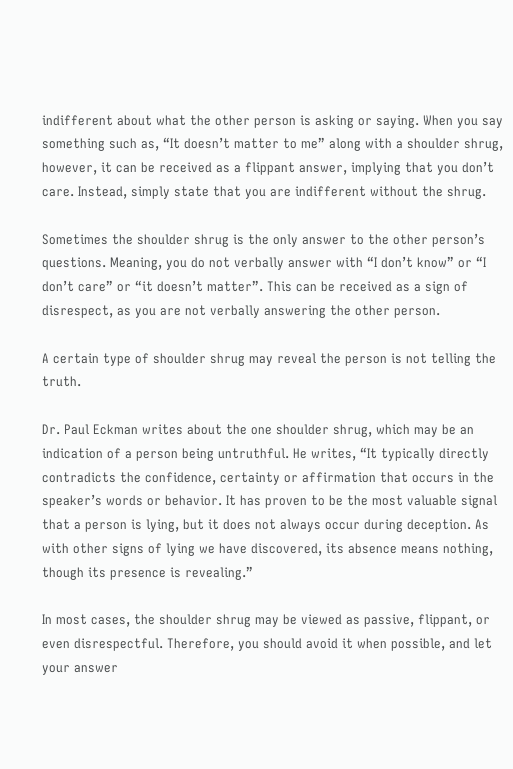indifferent about what the other person is asking or saying. When you say something such as, “It doesn’t matter to me” along with a shoulder shrug, however, it can be received as a flippant answer, implying that you don’t care. Instead, simply state that you are indifferent without the shrug.

Sometimes the shoulder shrug is the only answer to the other person’s questions. Meaning, you do not verbally answer with “I don’t know” or “I don’t care” or “it doesn’t matter”. This can be received as a sign of disrespect, as you are not verbally answering the other person.

A certain type of shoulder shrug may reveal the person is not telling the truth.

Dr. Paul Eckman writes about the one shoulder shrug, which may be an indication of a person being untruthful. He writes, “It typically directly contradicts the confidence, certainty or affirmation that occurs in the speaker’s words or behavior. It has proven to be the most valuable signal that a person is lying, but it does not always occur during deception. As with other signs of lying we have discovered, its absence means nothing, though its presence is revealing.”

In most cases, the shoulder shrug may be viewed as passive, flippant, or even disrespectful. Therefore, you should avoid it when possible, and let your answer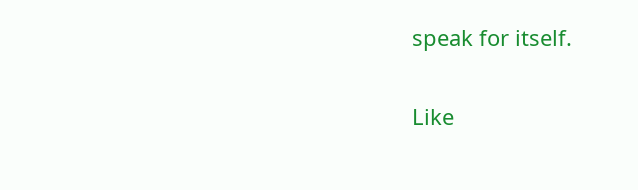speak for itself.

Like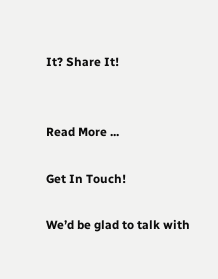It? Share It!


Read More ...

Get In Touch!

We’d be glad to talk with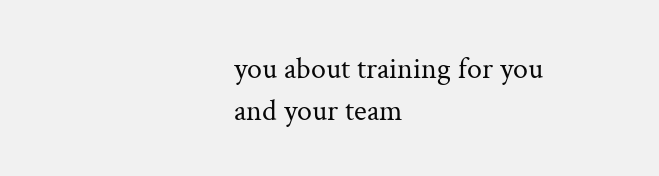you about training for you and your team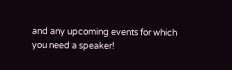and any upcoming events for which you need a speaker!